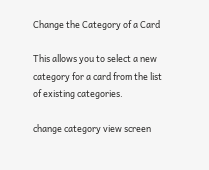Change the Category of a Card

This allows you to select a new category for a card from the list of existing categories.

change category view screen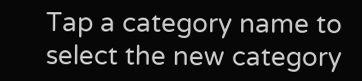Tap a category name to select the new category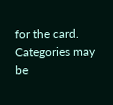for the card. Categories may be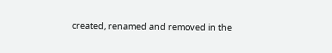created, renamed and removed in the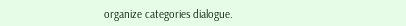organize categories dialogue.